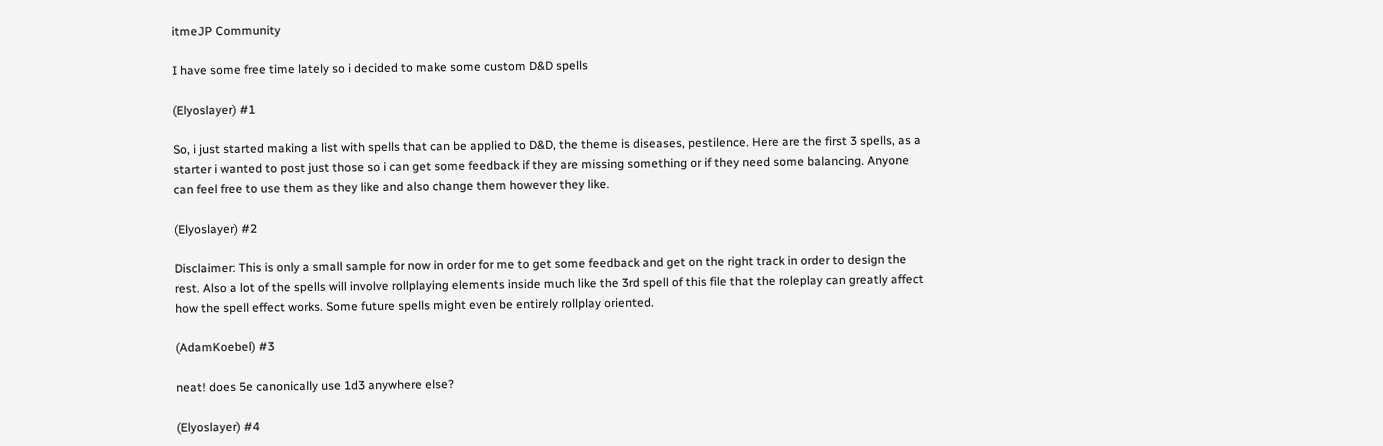itmeJP Community

I have some free time lately so i decided to make some custom D&D spells

(Elyoslayer) #1

So, i just started making a list with spells that can be applied to D&D, the theme is diseases, pestilence. Here are the first 3 spells, as a starter i wanted to post just those so i can get some feedback if they are missing something or if they need some balancing. Anyone can feel free to use them as they like and also change them however they like.

(Elyoslayer) #2

Disclaimer: This is only a small sample for now in order for me to get some feedback and get on the right track in order to design the rest. Also a lot of the spells will involve rollplaying elements inside much like the 3rd spell of this file that the roleplay can greatly affect how the spell effect works. Some future spells might even be entirely rollplay oriented.

(AdamKoebel) #3

neat! does 5e canonically use 1d3 anywhere else?

(Elyoslayer) #4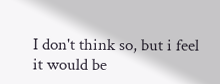I don't think so, but i feel it would be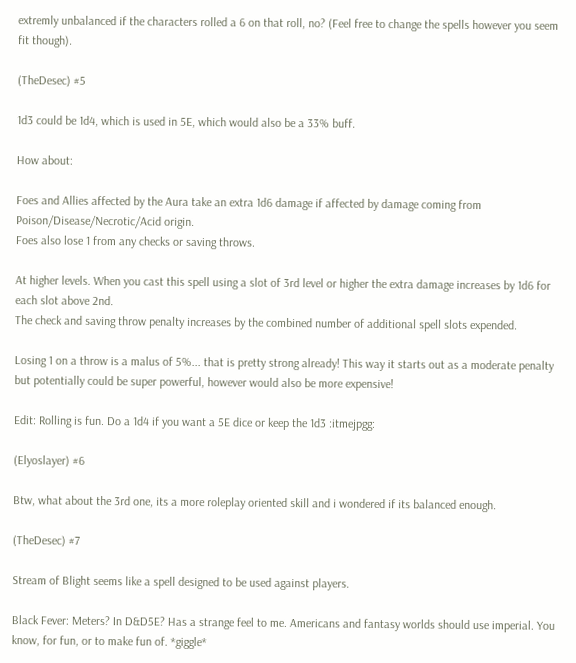extremly unbalanced if the characters rolled a 6 on that roll, no? (Feel free to change the spells however you seem fit though).

(TheDesec) #5

1d3 could be 1d4, which is used in 5E, which would also be a 33% buff.

How about:

Foes and Allies affected by the Aura take an extra 1d6 damage if affected by damage coming from Poison/Disease/Necrotic/Acid origin.
Foes also lose 1 from any checks or saving throws.

At higher levels. When you cast this spell using a slot of 3rd level or higher the extra damage increases by 1d6 for each slot above 2nd.
The check and saving throw penalty increases by the combined number of additional spell slots expended.

Losing 1 on a throw is a malus of 5%... that is pretty strong already! This way it starts out as a moderate penalty but potentially could be super powerful, however would also be more expensive!

Edit: Rolling is fun. Do a 1d4 if you want a 5E dice or keep the 1d3 :itmejpgg:

(Elyoslayer) #6

Btw, what about the 3rd one, its a more roleplay oriented skill and i wondered if its balanced enough.

(TheDesec) #7

Stream of Blight seems like a spell designed to be used against players.

Black Fever: Meters? In D&D5E? Has a strange feel to me. Americans and fantasy worlds should use imperial. You know, for fun, or to make fun of. *giggle*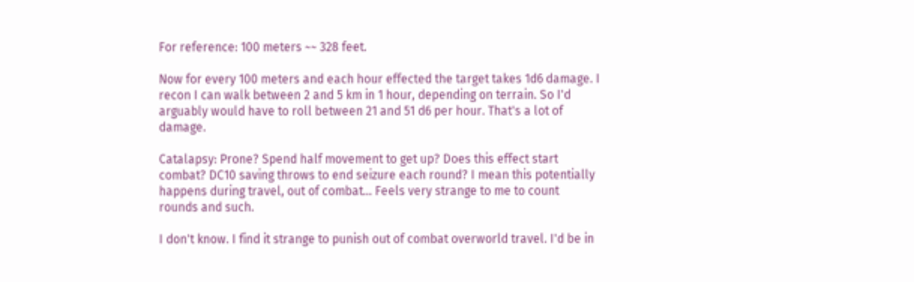For reference: 100 meters ~~ 328 feet.

Now for every 100 meters and each hour effected the target takes 1d6 damage. I recon I can walk between 2 and 5 km in 1 hour, depending on terrain. So I'd arguably would have to roll between 21 and 51 d6 per hour. That's a lot of damage.

Catalapsy: Prone? Spend half movement to get up? Does this effect start combat? DC10 saving throws to end seizure each round? I mean this potentially happens during travel, out of combat... Feels very strange to me to count rounds and such.

I don't know. I find it strange to punish out of combat overworld travel. I'd be in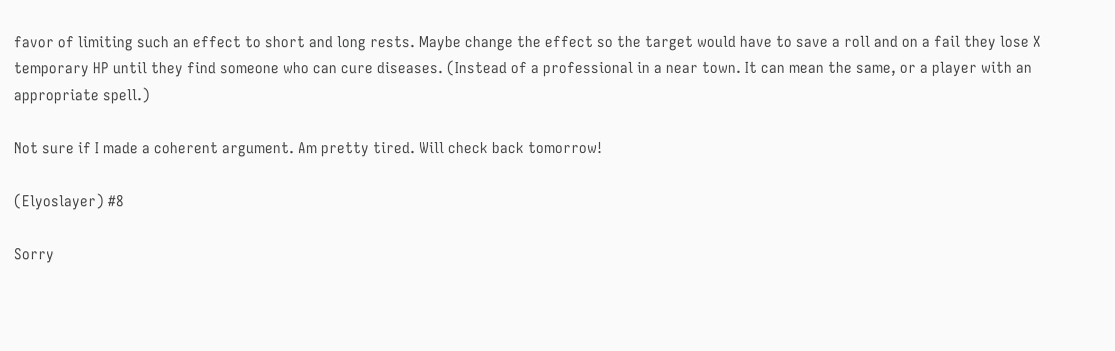favor of limiting such an effect to short and long rests. Maybe change the effect so the target would have to save a roll and on a fail they lose X temporary HP until they find someone who can cure diseases. (Instead of a professional in a near town. It can mean the same, or a player with an appropriate spell.)

Not sure if I made a coherent argument. Am pretty tired. Will check back tomorrow!

(Elyoslayer) #8

Sorry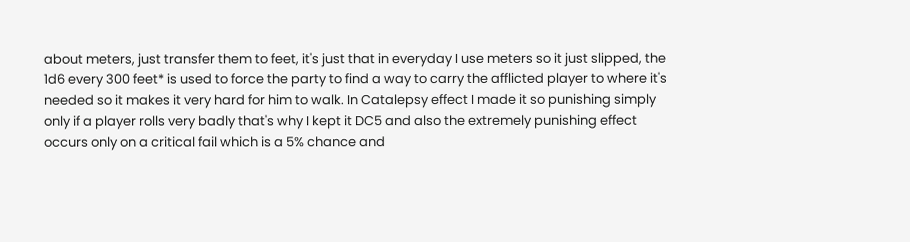about meters, just transfer them to feet, it's just that in everyday I use meters so it just slipped, the 1d6 every 300 feet* is used to force the party to find a way to carry the afflicted player to where it's needed so it makes it very hard for him to walk. In Catalepsy effect I made it so punishing simply only if a player rolls very badly that's why I kept it DC5 and also the extremely punishing effect occurs only on a critical fail which is a 5% chance and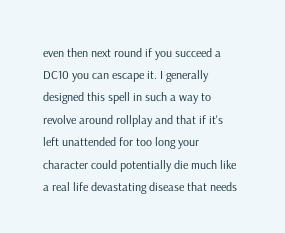even then next round if you succeed a DC10 you can escape it. I generally designed this spell in such a way to revolve around rollplay and that if it's left unattended for too long your character could potentially die much like a real life devastating disease that needs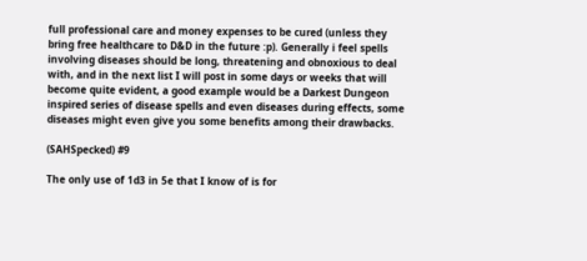full professional care and money expenses to be cured (unless they bring free healthcare to D&D in the future :p). Generally i feel spells involving diseases should be long, threatening and obnoxious to deal with, and in the next list I will post in some days or weeks that will become quite evident, a good example would be a Darkest Dungeon inspired series of disease spells and even diseases during effects, some diseases might even give you some benefits among their drawbacks.

(SAHSpecked) #9

The only use of 1d3 in 5e that I know of is for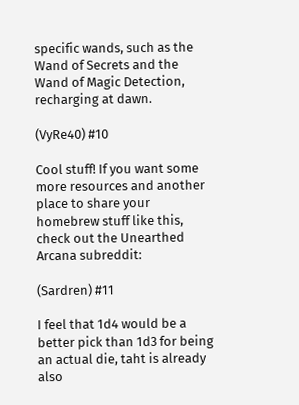specific wands, such as the Wand of Secrets and the Wand of Magic Detection, recharging at dawn.

(VyRe40) #10

Cool stuff! If you want some more resources and another place to share your homebrew stuff like this, check out the Unearthed Arcana subreddit:

(Sardren) #11

I feel that 1d4 would be a better pick than 1d3 for being an actual die, taht is already also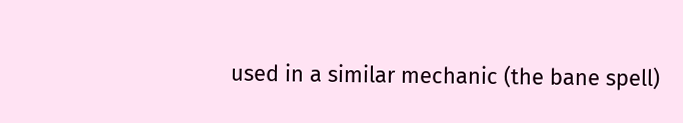used in a similar mechanic (the bane spell)